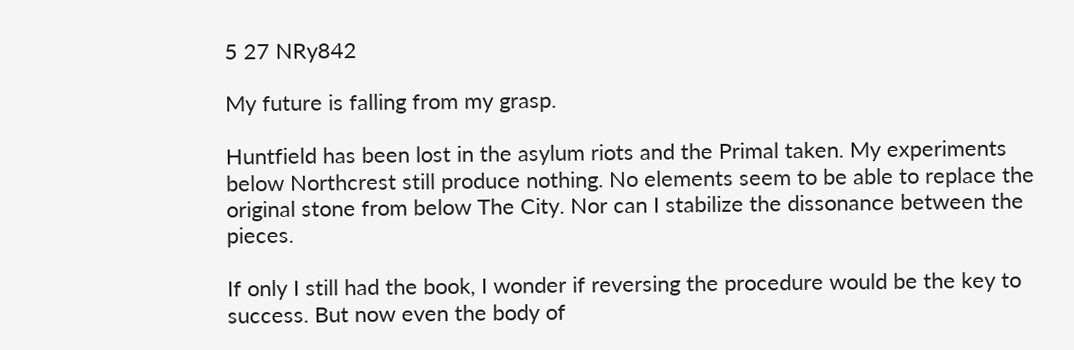5 27 NRy842

My future is falling from my grasp.

Huntfield has been lost in the asylum riots and the Primal taken. My experiments below Northcrest still produce nothing. No elements seem to be able to replace the original stone from below The City. Nor can I stabilize the dissonance between the pieces.

If only I still had the book, I wonder if reversing the procedure would be the key to success. But now even the body of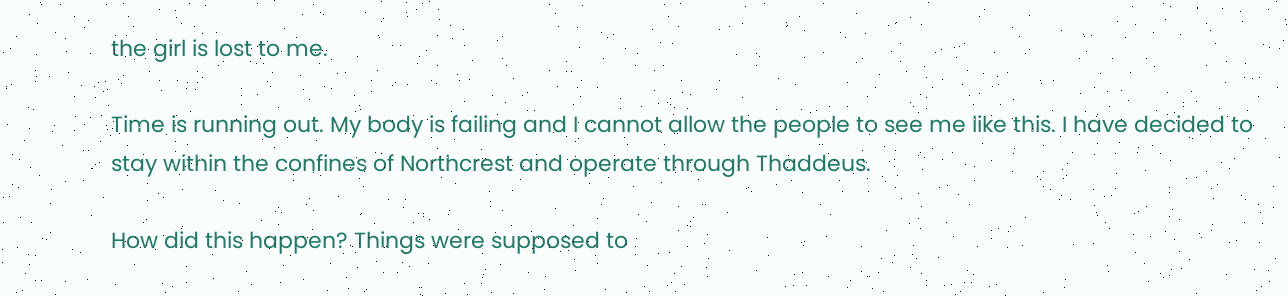the girl is lost to me.

Time is running out. My body is failing and I cannot allow the people to see me like this. I have decided to stay within the confines of Northcrest and operate through Thaddeus.

How did this happen? Things were supposed to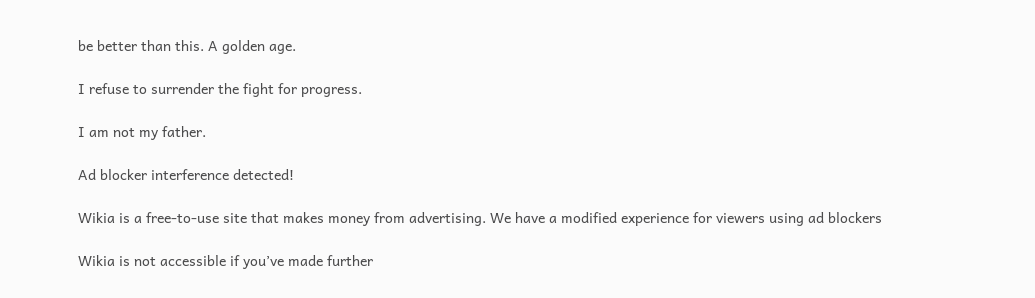be better than this. A golden age.

I refuse to surrender the fight for progress.

I am not my father.

Ad blocker interference detected!

Wikia is a free-to-use site that makes money from advertising. We have a modified experience for viewers using ad blockers

Wikia is not accessible if you’ve made further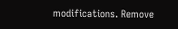modifications. Remove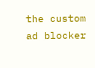the custom ad blocker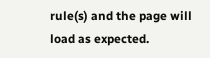rule(s) and the page will load as expected.